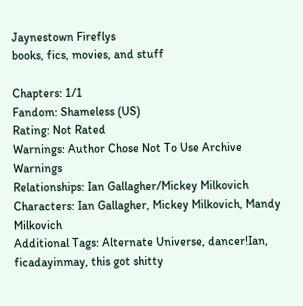Jaynestown Fireflys
books, fics, movies, and stuff

Chapters: 1/1
Fandom: Shameless (US)
Rating: Not Rated
Warnings: Author Chose Not To Use Archive Warnings
Relationships: Ian Gallagher/Mickey Milkovich
Characters: Ian Gallagher, Mickey Milkovich, Mandy Milkovich
Additional Tags: Alternate Universe, dancer!Ian, ficadayinmay, this got shitty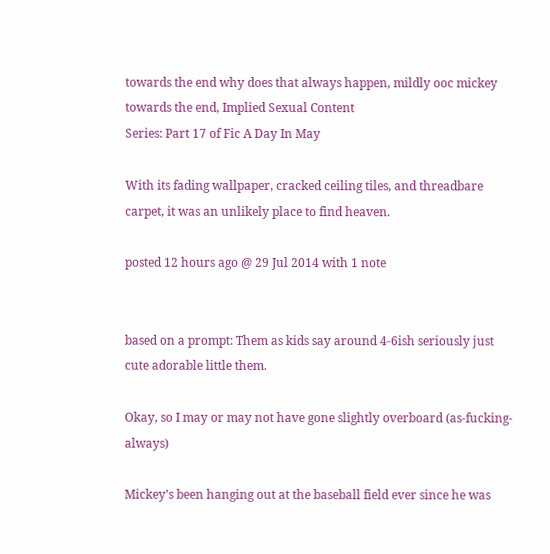towards the end why does that always happen, mildly ooc mickey towards the end, Implied Sexual Content
Series: Part 17 of Fic A Day In May

With its fading wallpaper, cracked ceiling tiles, and threadbare carpet, it was an unlikely place to find heaven.

posted 12 hours ago @ 29 Jul 2014 with 1 note


based on a prompt: Them as kids say around 4-6ish seriously just cute adorable little them.

Okay, so I may or may not have gone slightly overboard (as-fucking-always)

Mickey’s been hanging out at the baseball field ever since he was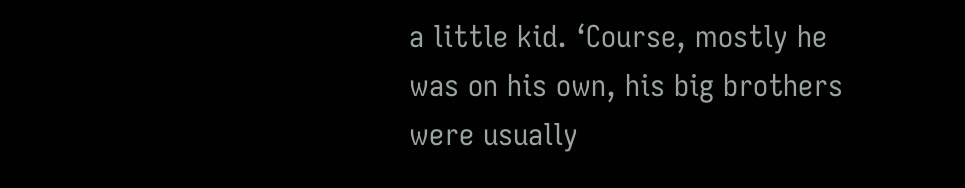a little kid. ‘Course, mostly he was on his own, his big brothers were usually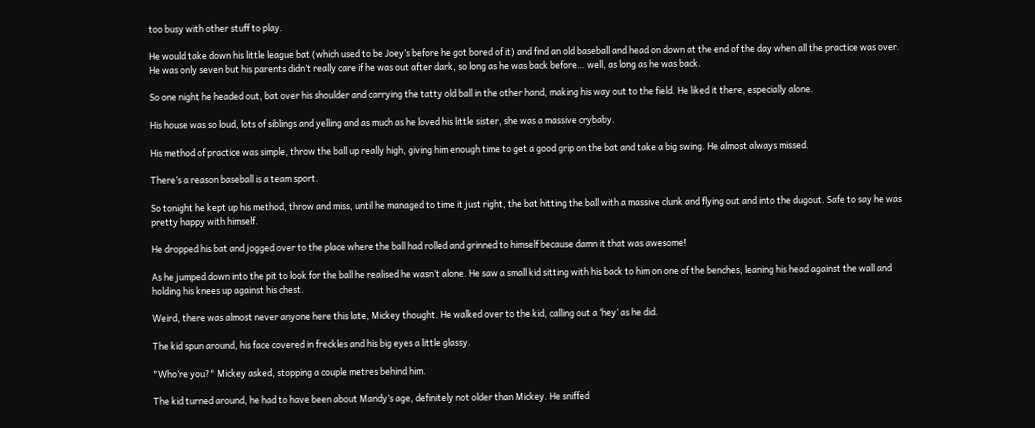too busy with other stuff to play.

He would take down his little league bat (which used to be Joey’s before he got bored of it) and find an old baseball and head on down at the end of the day when all the practice was over. He was only seven but his parents didn’t really care if he was out after dark, so long as he was back before… well, as long as he was back.

So one night he headed out, bat over his shoulder and carrying the tatty old ball in the other hand, making his way out to the field. He liked it there, especially alone.

His house was so loud, lots of siblings and yelling and as much as he loved his little sister, she was a massive crybaby.

His method of practice was simple, throw the ball up really high, giving him enough time to get a good grip on the bat and take a big swing. He almost always missed.

There’s a reason baseball is a team sport.

So tonight he kept up his method, throw and miss, until he managed to time it just right, the bat hitting the ball with a massive clunk and flying out and into the dugout. Safe to say he was pretty happy with himself.

He dropped his bat and jogged over to the place where the ball had rolled and grinned to himself because damn it that was awesome!

As he jumped down into the pit to look for the ball he realised he wasn’t alone. He saw a small kid sitting with his back to him on one of the benches, leaning his head against the wall and holding his knees up against his chest.

Weird, there was almost never anyone here this late, Mickey thought. He walked over to the kid, calling out a ‘hey’ as he did.

The kid spun around, his face covered in freckles and his big eyes a little glassy.

"Who’re you?" Mickey asked, stopping a couple metres behind him.

The kid turned around, he had to have been about Mandy’s age, definitely not older than Mickey. He sniffed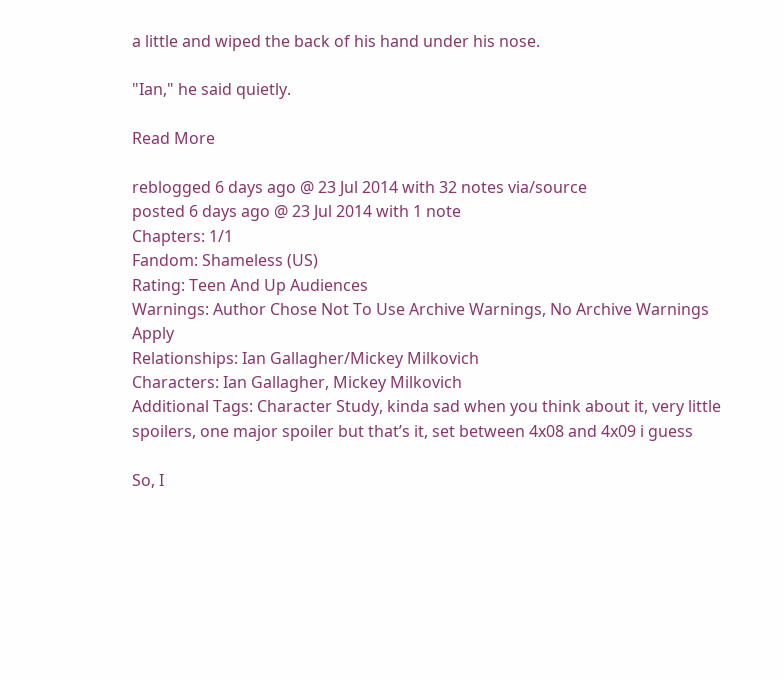a little and wiped the back of his hand under his nose.

"Ian," he said quietly.

Read More

reblogged 6 days ago @ 23 Jul 2014 with 32 notes via/source
posted 6 days ago @ 23 Jul 2014 with 1 note
Chapters: 1/1
Fandom: Shameless (US)
Rating: Teen And Up Audiences
Warnings: Author Chose Not To Use Archive Warnings, No Archive Warnings Apply
Relationships: Ian Gallagher/Mickey Milkovich
Characters: Ian Gallagher, Mickey Milkovich
Additional Tags: Character Study, kinda sad when you think about it, very little spoilers, one major spoiler but that’s it, set between 4x08 and 4x09 i guess

So, I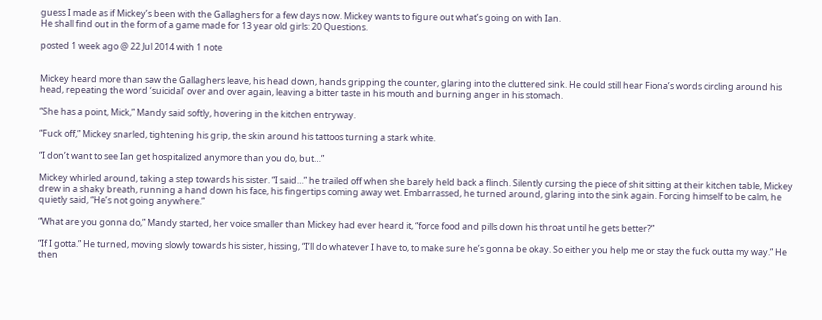guess I made as if Mickey’s been with the Gallaghers for a few days now. Mickey wants to figure out what’s going on with Ian.
He shall find out in the form of a game made for 13 year old girls: 20 Questions.

posted 1 week ago @ 22 Jul 2014 with 1 note


Mickey heard more than saw the Gallaghers leave, his head down, hands gripping the counter, glaring into the cluttered sink. He could still hear Fiona’s words circling around his head, repeating the word ‘suicidal’ over and over again, leaving a bitter taste in his mouth and burning anger in his stomach.

“She has a point, Mick,” Mandy said softly, hovering in the kitchen entryway.

“Fuck off,” Mickey snarled, tightening his grip, the skin around his tattoos turning a stark white.

“I don’t want to see Ian get hospitalized anymore than you do, but…”

Mickey whirled around, taking a step towards his sister. “I said…” he trailed off when she barely held back a flinch. Silently cursing the piece of shit sitting at their kitchen table, Mickey drew in a shaky breath, running a hand down his face, his fingertips coming away wet. Embarrassed, he turned around, glaring into the sink again. Forcing himself to be calm, he quietly said, “He’s not going anywhere.”

“What are you gonna do,” Mandy started, her voice smaller than Mickey had ever heard it, “force food and pills down his throat until he gets better?”

“If I gotta.” He turned, moving slowly towards his sister, hissing, “I’ll do whatever I have to, to make sure he’s gonna be okay. So either you help me or stay the fuck outta my way.” He then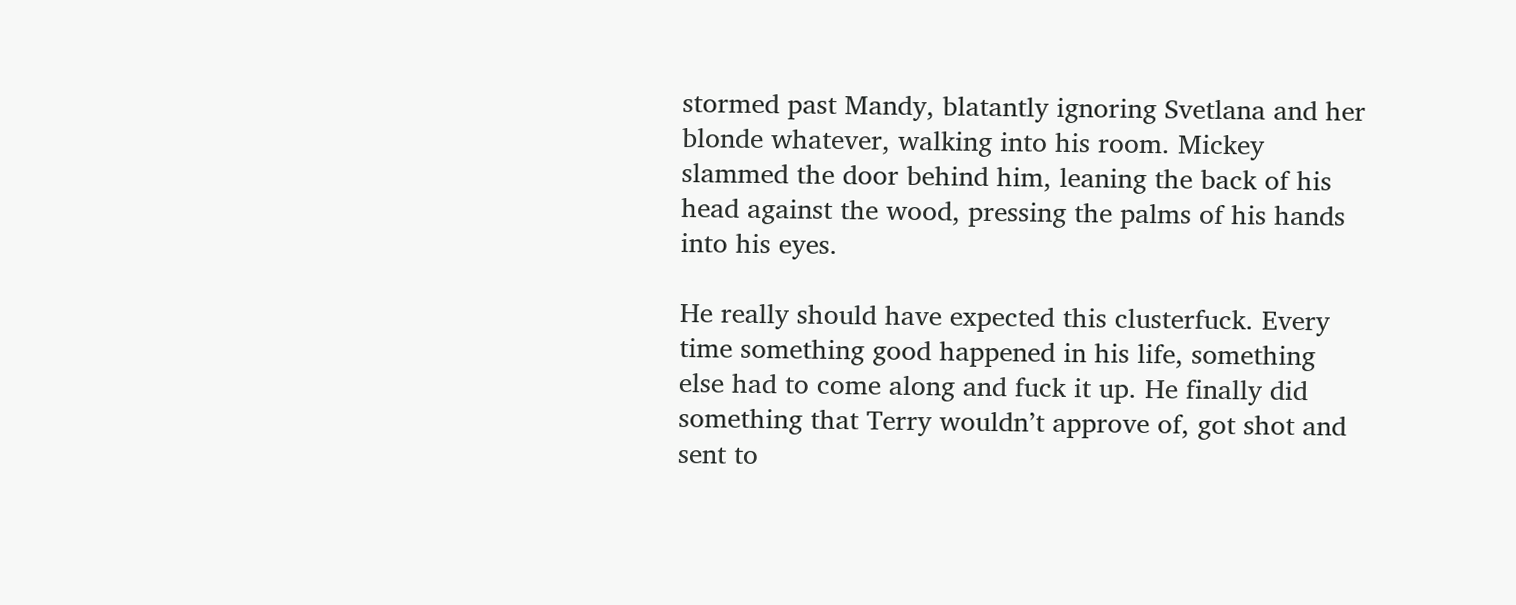stormed past Mandy, blatantly ignoring Svetlana and her blonde whatever, walking into his room. Mickey slammed the door behind him, leaning the back of his head against the wood, pressing the palms of his hands into his eyes.

He really should have expected this clusterfuck. Every time something good happened in his life, something else had to come along and fuck it up. He finally did something that Terry wouldn’t approve of, got shot and sent to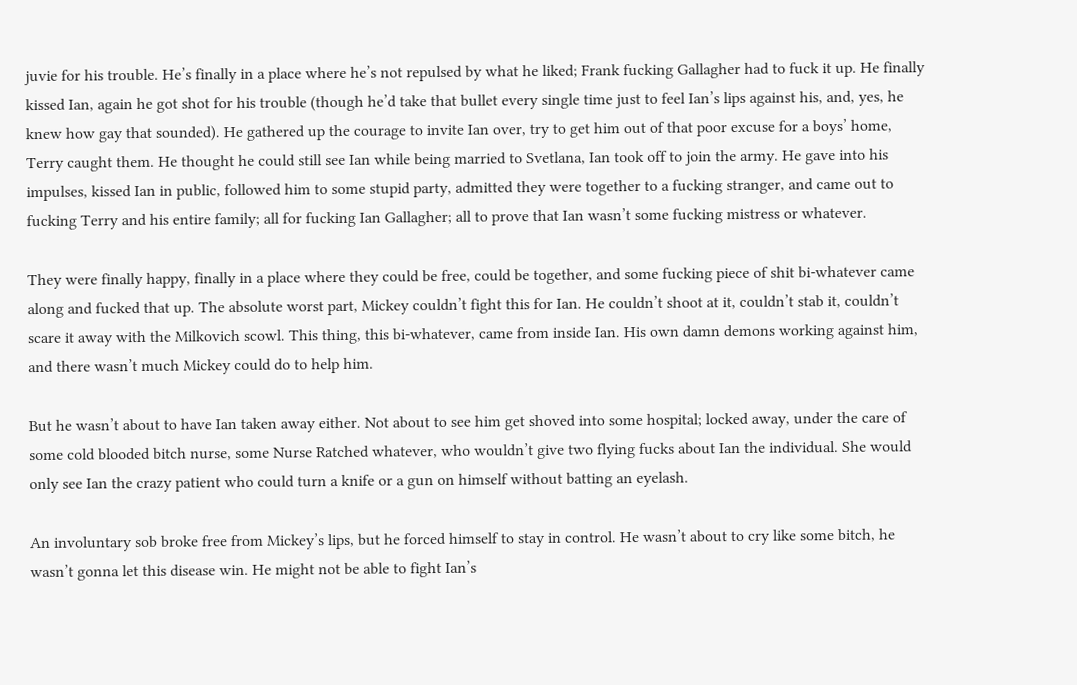juvie for his trouble. He’s finally in a place where he’s not repulsed by what he liked; Frank fucking Gallagher had to fuck it up. He finally kissed Ian, again he got shot for his trouble (though he’d take that bullet every single time just to feel Ian’s lips against his, and, yes, he knew how gay that sounded). He gathered up the courage to invite Ian over, try to get him out of that poor excuse for a boys’ home, Terry caught them. He thought he could still see Ian while being married to Svetlana, Ian took off to join the army. He gave into his impulses, kissed Ian in public, followed him to some stupid party, admitted they were together to a fucking stranger, and came out to fucking Terry and his entire family; all for fucking Ian Gallagher; all to prove that Ian wasn’t some fucking mistress or whatever.

They were finally happy, finally in a place where they could be free, could be together, and some fucking piece of shit bi-whatever came along and fucked that up. The absolute worst part, Mickey couldn’t fight this for Ian. He couldn’t shoot at it, couldn’t stab it, couldn’t scare it away with the Milkovich scowl. This thing, this bi-whatever, came from inside Ian. His own damn demons working against him, and there wasn’t much Mickey could do to help him.

But he wasn’t about to have Ian taken away either. Not about to see him get shoved into some hospital; locked away, under the care of some cold blooded bitch nurse, some Nurse Ratched whatever, who wouldn’t give two flying fucks about Ian the individual. She would only see Ian the crazy patient who could turn a knife or a gun on himself without batting an eyelash.

An involuntary sob broke free from Mickey’s lips, but he forced himself to stay in control. He wasn’t about to cry like some bitch, he wasn’t gonna let this disease win. He might not be able to fight Ian’s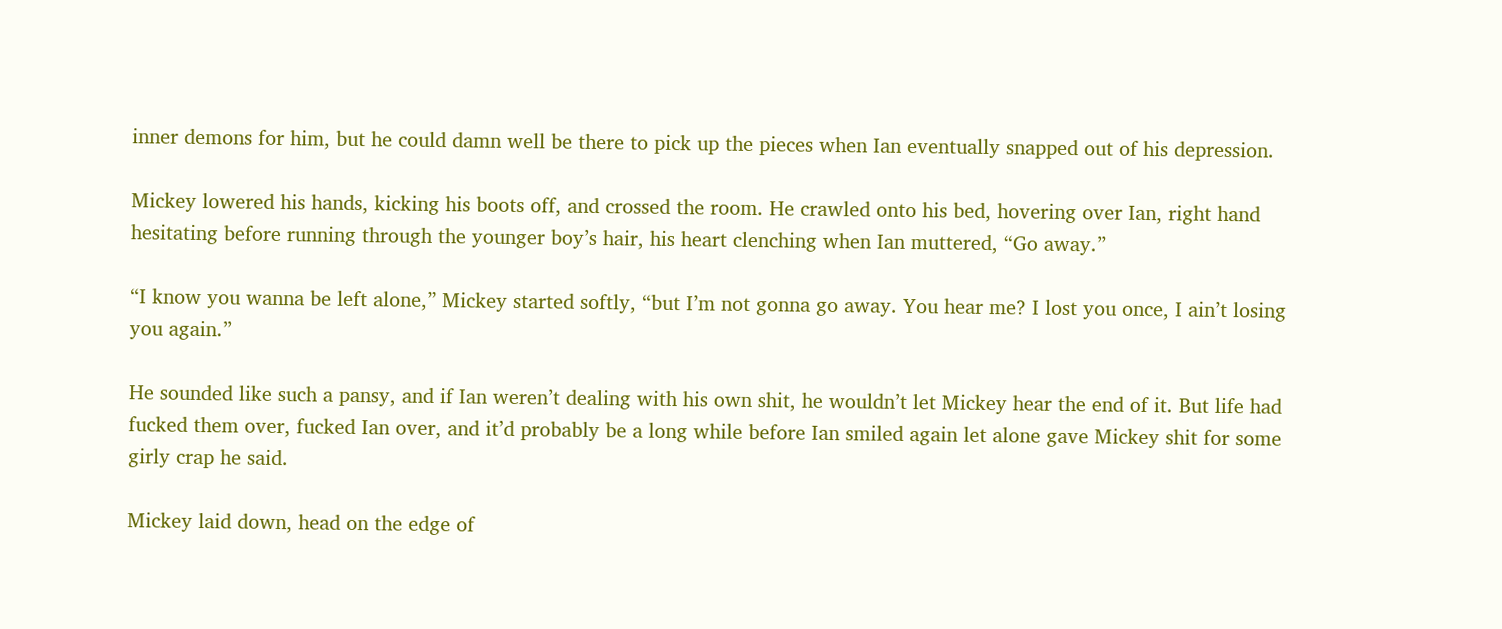inner demons for him, but he could damn well be there to pick up the pieces when Ian eventually snapped out of his depression.

Mickey lowered his hands, kicking his boots off, and crossed the room. He crawled onto his bed, hovering over Ian, right hand hesitating before running through the younger boy’s hair, his heart clenching when Ian muttered, “Go away.”

“I know you wanna be left alone,” Mickey started softly, “but I’m not gonna go away. You hear me? I lost you once, I ain’t losing you again.”

He sounded like such a pansy, and if Ian weren’t dealing with his own shit, he wouldn’t let Mickey hear the end of it. But life had fucked them over, fucked Ian over, and it’d probably be a long while before Ian smiled again let alone gave Mickey shit for some girly crap he said.

Mickey laid down, head on the edge of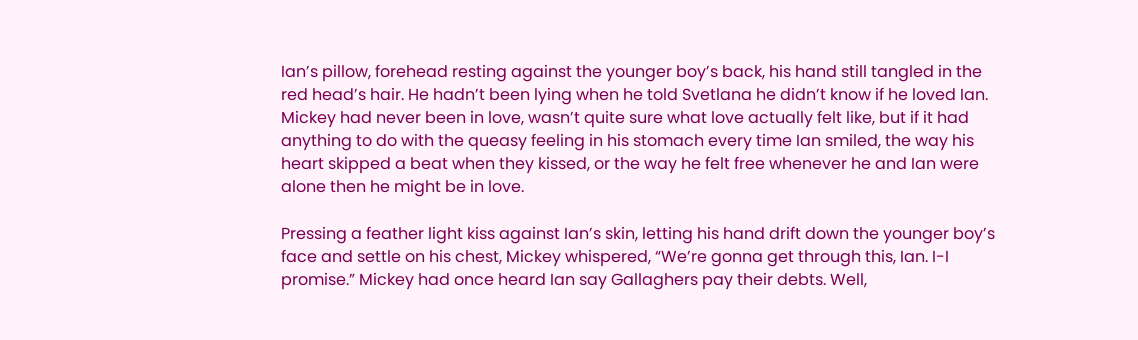Ian’s pillow, forehead resting against the younger boy’s back, his hand still tangled in the red head’s hair. He hadn’t been lying when he told Svetlana he didn’t know if he loved Ian. Mickey had never been in love, wasn’t quite sure what love actually felt like, but if it had anything to do with the queasy feeling in his stomach every time Ian smiled, the way his heart skipped a beat when they kissed, or the way he felt free whenever he and Ian were alone then he might be in love.

Pressing a feather light kiss against Ian’s skin, letting his hand drift down the younger boy’s face and settle on his chest, Mickey whispered, “We’re gonna get through this, Ian. I-I promise.” Mickey had once heard Ian say Gallaghers pay their debts. Well,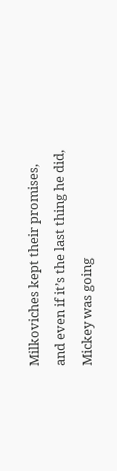Milkoviches kept their promises, and even if it’s the last thing he did, Mickey was going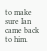to make sure Ian came back to him.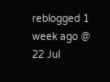reblogged 1 week ago @ 22 Jul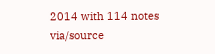2014 with 114 notes via/source